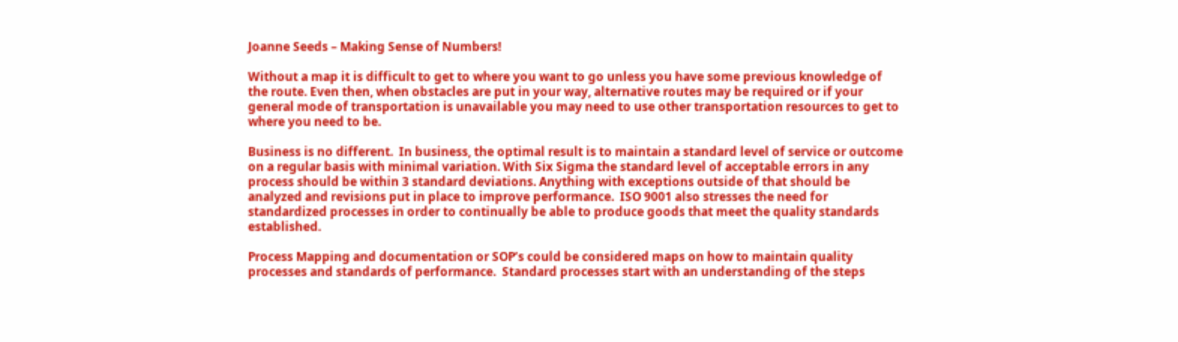Joanne Seeds – Making Sense of Numbers!

Without a map it is difficult to get to where you want to go unless you have some previous knowledge of the route. Even then, when obstacles are put in your way, alternative routes may be required or if your general mode of transportation is unavailable you may need to use other transportation resources to get to where you need to be.

Business is no different.  In business, the optimal result is to maintain a standard level of service or outcome on a regular basis with minimal variation. With Six Sigma the standard level of acceptable errors in any process should be within 3 standard deviations. Anything with exceptions outside of that should be analyzed and revisions put in place to improve performance.  ISO 9001 also stresses the need for standardized processes in order to continually be able to produce goods that meet the quality standards established.

Process Mapping and documentation or SOP’s could be considered maps on how to maintain quality processes and standards of performance.  Standard processes start with an understanding of the steps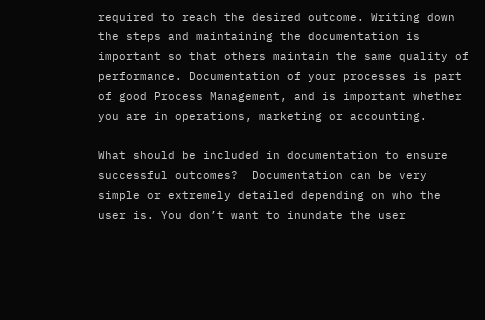required to reach the desired outcome. Writing down the steps and maintaining the documentation is important so that others maintain the same quality of performance. Documentation of your processes is part of good Process Management, and is important whether you are in operations, marketing or accounting.

What should be included in documentation to ensure successful outcomes?  Documentation can be very simple or extremely detailed depending on who the user is. You don’t want to inundate the user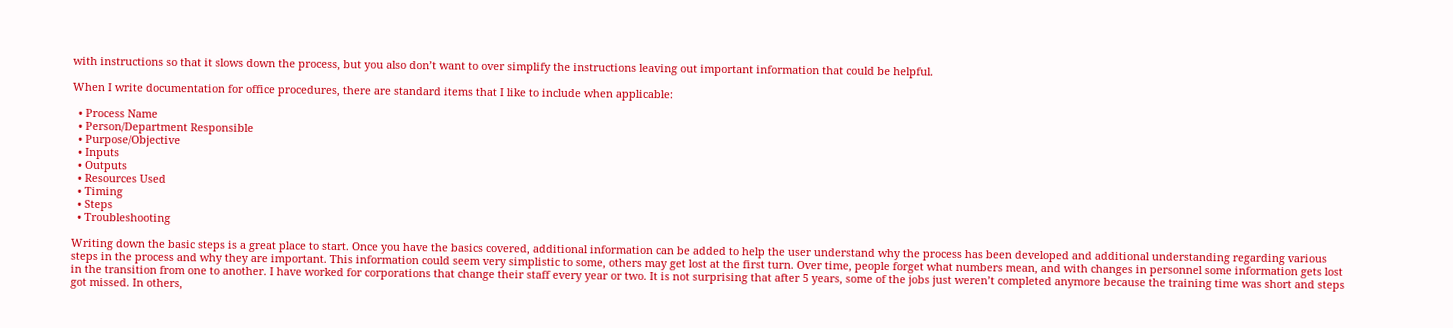with instructions so that it slows down the process, but you also don’t want to over simplify the instructions leaving out important information that could be helpful.

When I write documentation for office procedures, there are standard items that I like to include when applicable:

  • Process Name
  • Person/Department Responsible
  • Purpose/Objective
  • Inputs
  • Outputs
  • Resources Used
  • Timing
  • Steps
  • Troubleshooting

Writing down the basic steps is a great place to start. Once you have the basics covered, additional information can be added to help the user understand why the process has been developed and additional understanding regarding various steps in the process and why they are important. This information could seem very simplistic to some, others may get lost at the first turn. Over time, people forget what numbers mean, and with changes in personnel some information gets lost in the transition from one to another. I have worked for corporations that change their staff every year or two. It is not surprising that after 5 years, some of the jobs just weren’t completed anymore because the training time was short and steps got missed. In others,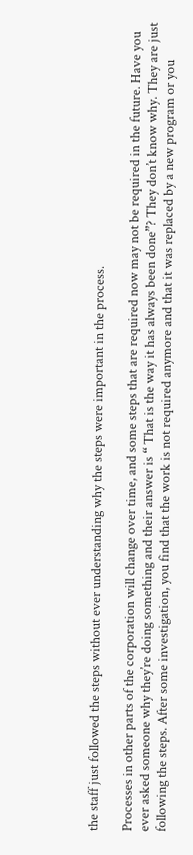the staff just followed the steps without ever understanding why the steps were important in the process.

Processes in other parts of the corporation will change over time, and some steps that are required now may not be required in the future. Have you ever asked someone why they’re doing something and their answer is “ That is the way it has always been done”? They don’t know why. They are just following the steps. After some investigation, you find that the work is not required anymore and that it was replaced by a new program or you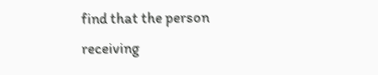find that the person receiving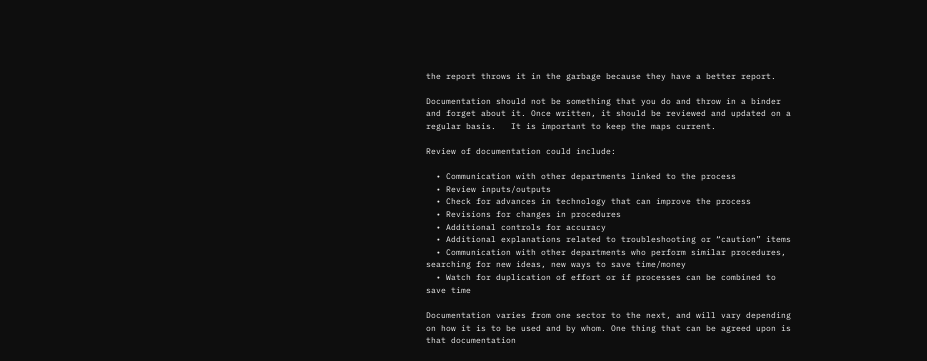the report throws it in the garbage because they have a better report.

Documentation should not be something that you do and throw in a binder and forget about it. Once written, it should be reviewed and updated on a regular basis.   It is important to keep the maps current.

Review of documentation could include:

  • Communication with other departments linked to the process
  • Review inputs/outputs
  • Check for advances in technology that can improve the process
  • Revisions for changes in procedures
  • Additional controls for accuracy
  • Additional explanations related to troubleshooting or “caution” items
  • Communication with other departments who perform similar procedures, searching for new ideas, new ways to save time/money
  • Watch for duplication of effort or if processes can be combined to save time

Documentation varies from one sector to the next, and will vary depending on how it is to be used and by whom. One thing that can be agreed upon is that documentation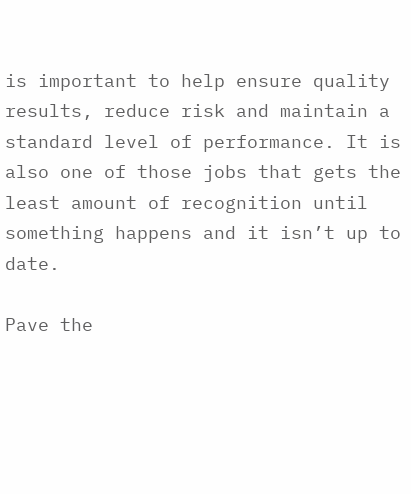is important to help ensure quality results, reduce risk and maintain a standard level of performance. It is also one of those jobs that gets the least amount of recognition until something happens and it isn’t up to date.

Pave the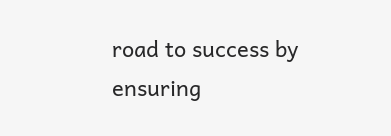road to success by ensuring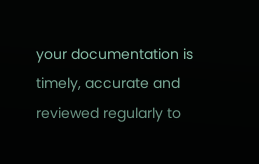your documentation is timely, accurate and reviewed regularly to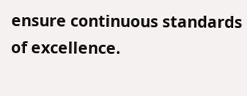ensure continuous standards of excellence.